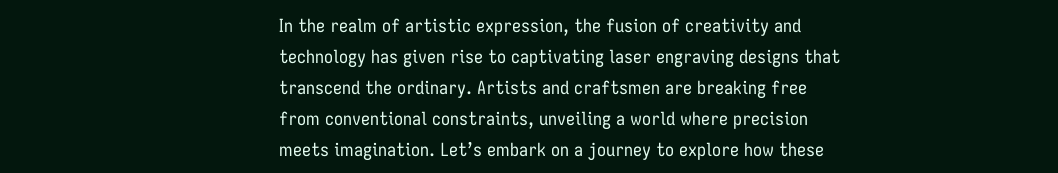In the realm of artistic expression, the fusion of creativity and technology has given rise to captivating laser engraving designs that transcend the ordinary. Artists and craftsmen are breaking free from conventional constraints, unveiling a world where precision meets imagination. Let’s embark on a journey to explore how these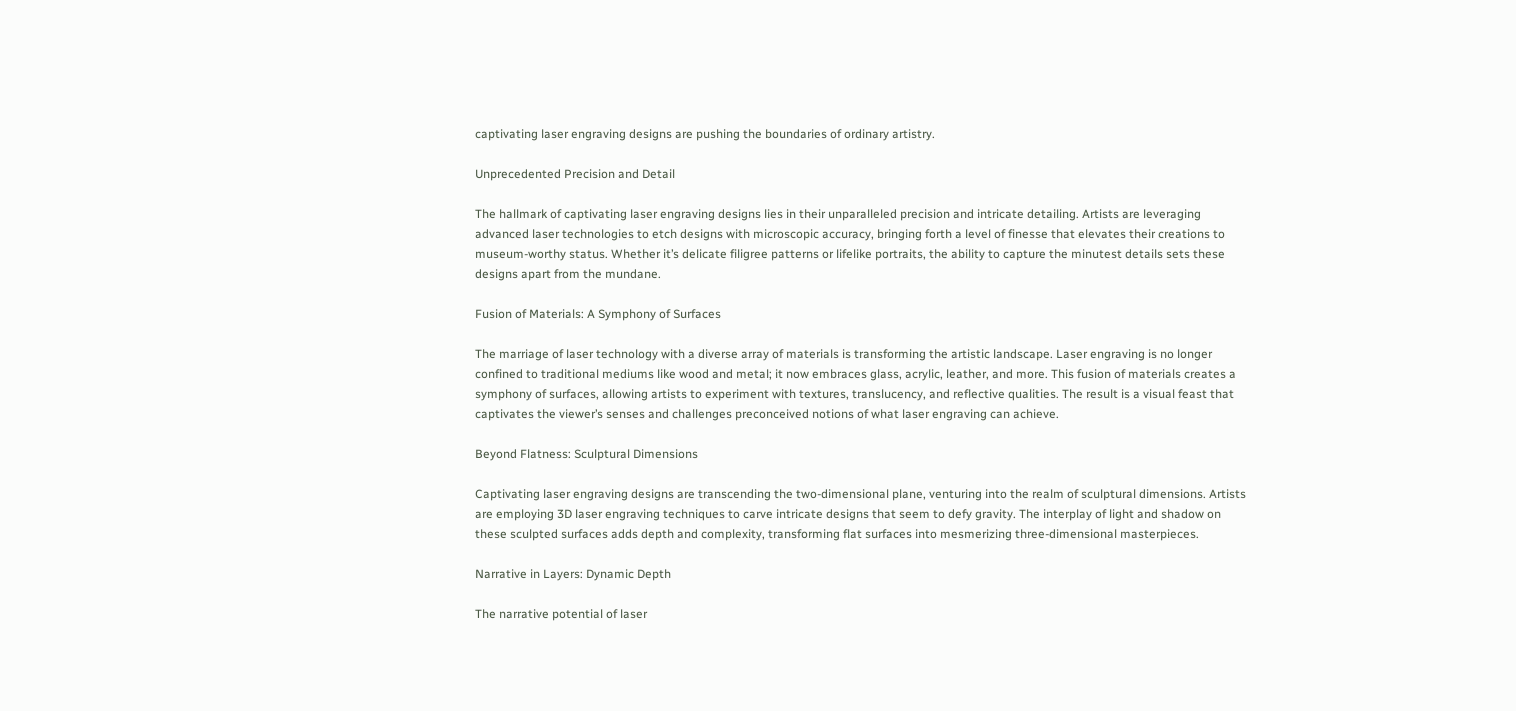captivating laser engraving designs are pushing the boundaries of ordinary artistry.

Unprecedented Precision and Detail

The hallmark of captivating laser engraving designs lies in their unparalleled precision and intricate detailing. Artists are leveraging advanced laser technologies to etch designs with microscopic accuracy, bringing forth a level of finesse that elevates their creations to museum-worthy status. Whether it’s delicate filigree patterns or lifelike portraits, the ability to capture the minutest details sets these designs apart from the mundane.

Fusion of Materials: A Symphony of Surfaces

The marriage of laser technology with a diverse array of materials is transforming the artistic landscape. Laser engraving is no longer confined to traditional mediums like wood and metal; it now embraces glass, acrylic, leather, and more. This fusion of materials creates a symphony of surfaces, allowing artists to experiment with textures, translucency, and reflective qualities. The result is a visual feast that captivates the viewer’s senses and challenges preconceived notions of what laser engraving can achieve.

Beyond Flatness: Sculptural Dimensions

Captivating laser engraving designs are transcending the two-dimensional plane, venturing into the realm of sculptural dimensions. Artists are employing 3D laser engraving techniques to carve intricate designs that seem to defy gravity. The interplay of light and shadow on these sculpted surfaces adds depth and complexity, transforming flat surfaces into mesmerizing three-dimensional masterpieces.

Narrative in Layers: Dynamic Depth

The narrative potential of laser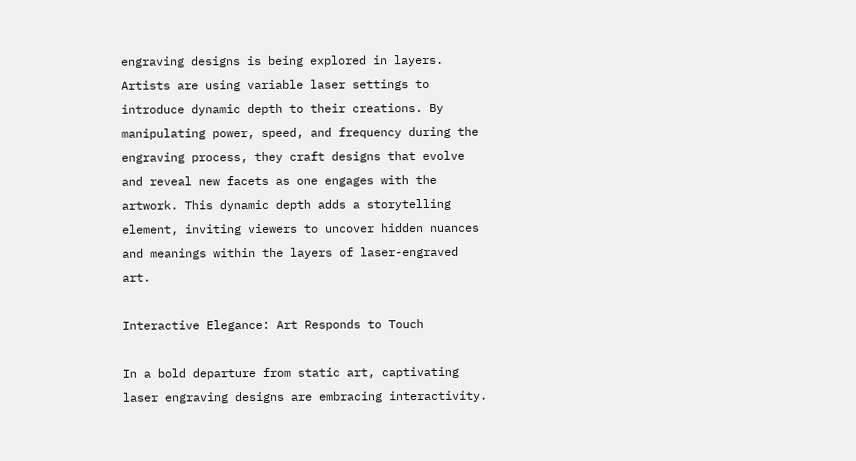engraving designs is being explored in layers. Artists are using variable laser settings to introduce dynamic depth to their creations. By manipulating power, speed, and frequency during the engraving process, they craft designs that evolve and reveal new facets as one engages with the artwork. This dynamic depth adds a storytelling element, inviting viewers to uncover hidden nuances and meanings within the layers of laser-engraved art.

Interactive Elegance: Art Responds to Touch

In a bold departure from static art, captivating laser engraving designs are embracing interactivity.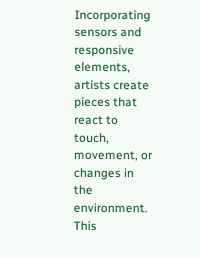Incorporating sensors and responsive elements, artists create pieces that react to touch, movement, or changes in the environment. This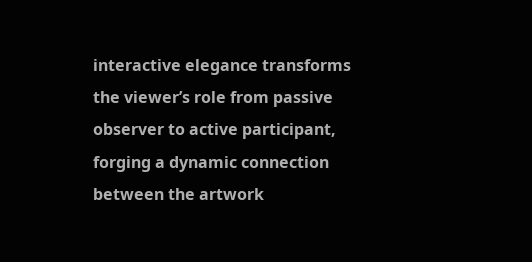interactive elegance transforms the viewer’s role from passive observer to active participant, forging a dynamic connection between the artwork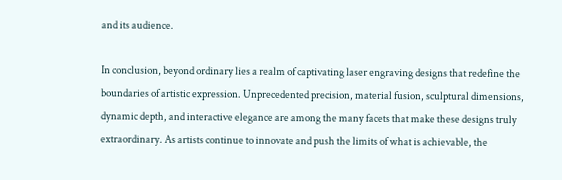and its audience.

In conclusion, beyond ordinary lies a realm of captivating laser engraving designs that redefine the boundaries of artistic expression. Unprecedented precision, material fusion, sculptural dimensions, dynamic depth, and interactive elegance are among the many facets that make these designs truly extraordinary. As artists continue to innovate and push the limits of what is achievable, the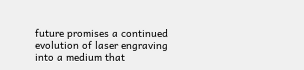future promises a continued evolution of laser engraving into a medium that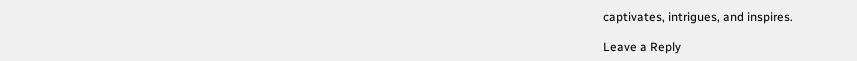captivates, intrigues, and inspires.

Leave a Reply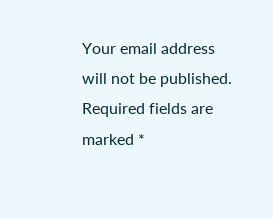Your email address will not be published. Required fields are marked *